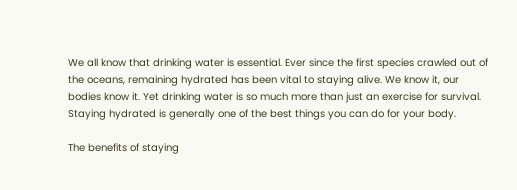We all know that drinking water is essential. Ever since the first species crawled out of the oceans, remaining hydrated has been vital to staying alive. We know it, our bodies know it. Yet drinking water is so much more than just an exercise for survival. Staying hydrated is generally one of the best things you can do for your body.

The benefits of staying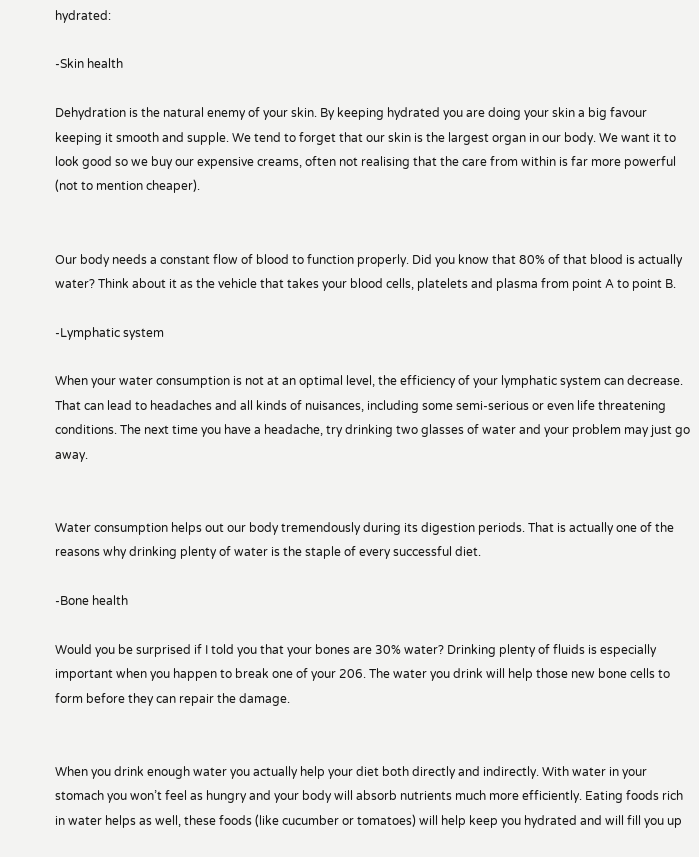hydrated:

-Skin health

Dehydration is the natural enemy of your skin. By keeping hydrated you are doing your skin a big favour keeping it smooth and supple. We tend to forget that our skin is the largest organ in our body. We want it to look good so we buy our expensive creams, often not realising that the care from within is far more powerful (not to mention cheaper).


Our body needs a constant flow of blood to function properly. Did you know that 80% of that blood is actually water? Think about it as the vehicle that takes your blood cells, platelets and plasma from point A to point B.

-Lymphatic system

When your water consumption is not at an optimal level, the efficiency of your lymphatic system can decrease. That can lead to headaches and all kinds of nuisances, including some semi-serious or even life threatening conditions. The next time you have a headache, try drinking two glasses of water and your problem may just go away.


Water consumption helps out our body tremendously during its digestion periods. That is actually one of the reasons why drinking plenty of water is the staple of every successful diet.

-Bone health

Would you be surprised if I told you that your bones are 30% water? Drinking plenty of fluids is especially important when you happen to break one of your 206. The water you drink will help those new bone cells to form before they can repair the damage.


When you drink enough water you actually help your diet both directly and indirectly. With water in your stomach you won’t feel as hungry and your body will absorb nutrients much more efficiently. Eating foods rich in water helps as well, these foods (like cucumber or tomatoes) will help keep you hydrated and will fill you up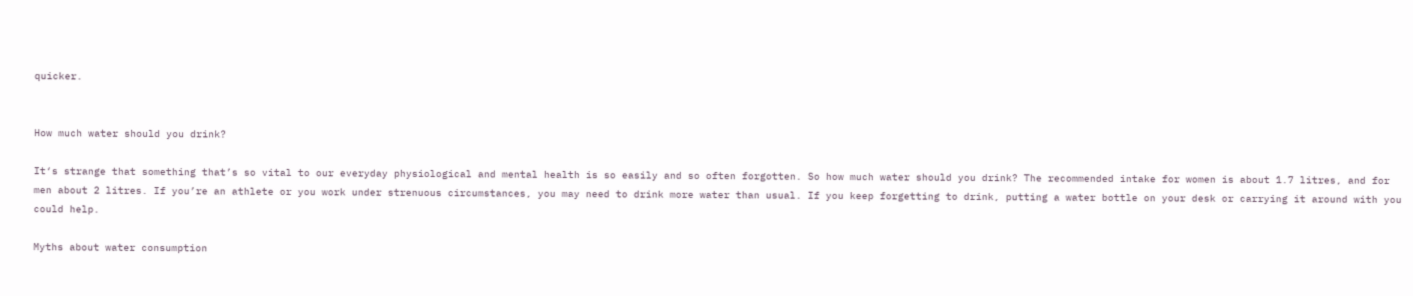quicker.


How much water should you drink?

It‘s strange that something that’s so vital to our everyday physiological and mental health is so easily and so often forgotten. So how much water should you drink? The recommended intake for women is about 1.7 litres, and for men about 2 litres. If you’re an athlete or you work under strenuous circumstances, you may need to drink more water than usual. If you keep forgetting to drink, putting a water bottle on your desk or carrying it around with you could help.

Myths about water consumption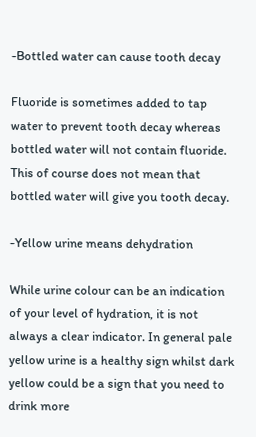-Bottled water can cause tooth decay

Fluoride is sometimes added to tap water to prevent tooth decay whereas bottled water will not contain fluoride. This of course does not mean that bottled water will give you tooth decay.

-Yellow urine means dehydration

While urine colour can be an indication of your level of hydration, it is not always a clear indicator. In general pale yellow urine is a healthy sign whilst dark yellow could be a sign that you need to drink more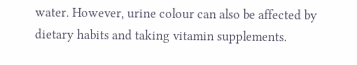water. However, urine colour can also be affected by dietary habits and taking vitamin supplements.